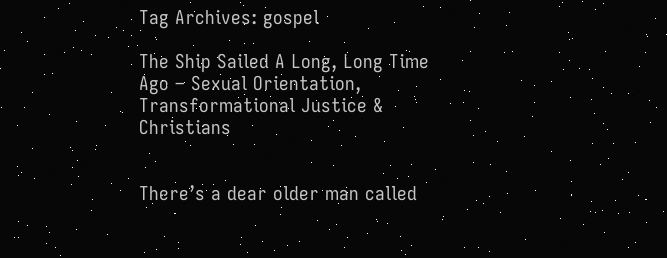Tag Archives: gospel

The Ship Sailed A Long, Long Time Ago – Sexual Orientation, Transformational Justice & Christians


There’s a dear older man called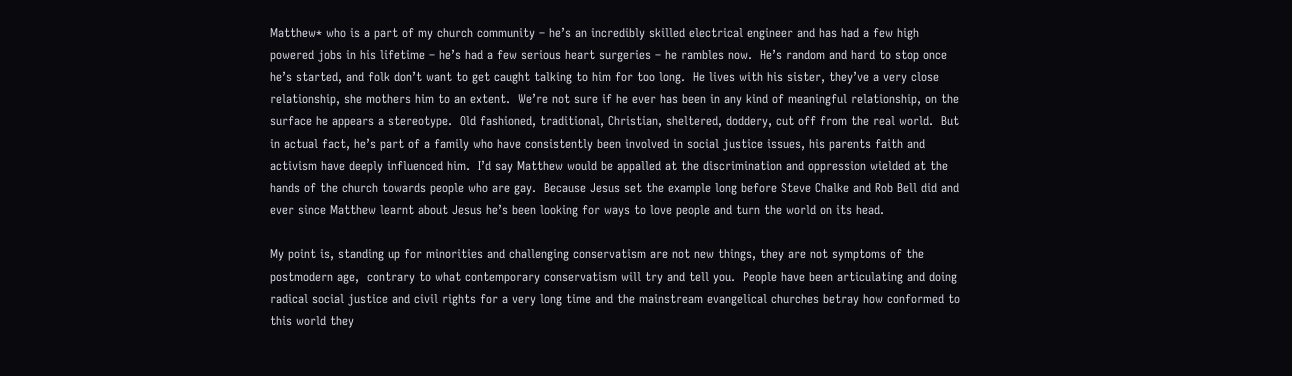Matthew* who is a part of my church community – he’s an incredibly skilled electrical engineer and has had a few high powered jobs in his lifetime – he’s had a few serious heart surgeries – he rambles now.  He’s random and hard to stop once he’s started, and folk don’t want to get caught talking to him for too long.  He lives with his sister, they’ve a very close relationship, she mothers him to an extent.  We’re not sure if he ever has been in any kind of meaningful relationship, on the surface he appears a stereotype.  Old fashioned, traditional, Christian, sheltered, doddery, cut off from the real world.  But in actual fact, he’s part of a family who have consistently been involved in social justice issues, his parents faith and activism have deeply influenced him.  I’d say Matthew would be appalled at the discrimination and oppression wielded at the hands of the church towards people who are gay.  Because Jesus set the example long before Steve Chalke and Rob Bell did and ever since Matthew learnt about Jesus he’s been looking for ways to love people and turn the world on its head.

My point is, standing up for minorities and challenging conservatism are not new things, they are not symptoms of the postmodern age,  contrary to what contemporary conservatism will try and tell you.  People have been articulating and doing radical social justice and civil rights for a very long time and the mainstream evangelical churches betray how conformed to this world they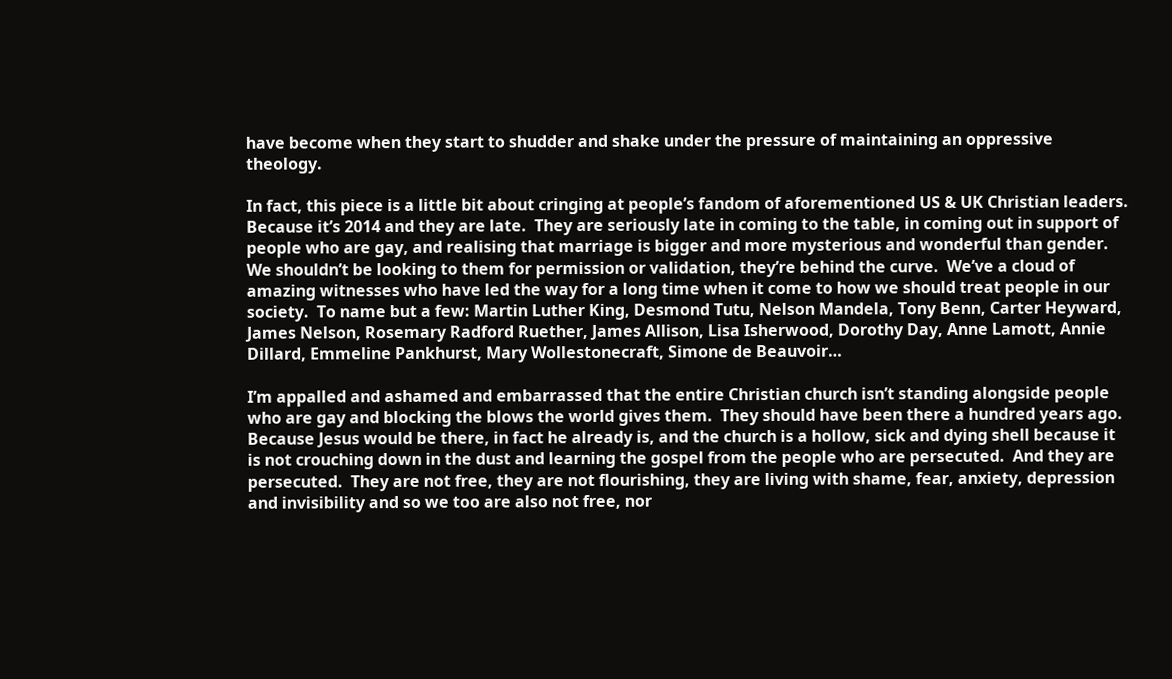have become when they start to shudder and shake under the pressure of maintaining an oppressive theology.

In fact, this piece is a little bit about cringing at people’s fandom of aforementioned US & UK Christian leaders.  Because it’s 2014 and they are late.  They are seriously late in coming to the table, in coming out in support of people who are gay, and realising that marriage is bigger and more mysterious and wonderful than gender.  We shouldn’t be looking to them for permission or validation, they’re behind the curve.  We’ve a cloud of amazing witnesses who have led the way for a long time when it come to how we should treat people in our society.  To name but a few: Martin Luther King, Desmond Tutu, Nelson Mandela, Tony Benn, Carter Heyward, James Nelson, Rosemary Radford Ruether, James Allison, Lisa Isherwood, Dorothy Day, Anne Lamott, Annie Dillard, Emmeline Pankhurst, Mary Wollestonecraft, Simone de Beauvoir…

I’m appalled and ashamed and embarrassed that the entire Christian church isn’t standing alongside people who are gay and blocking the blows the world gives them.  They should have been there a hundred years ago.  Because Jesus would be there, in fact he already is, and the church is a hollow, sick and dying shell because it is not crouching down in the dust and learning the gospel from the people who are persecuted.  And they are persecuted.  They are not free, they are not flourishing, they are living with shame, fear, anxiety, depression and invisibility and so we too are also not free, nor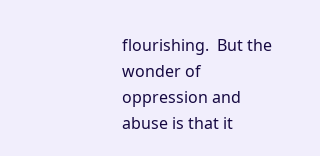flourishing.  But the wonder of oppression and abuse is that it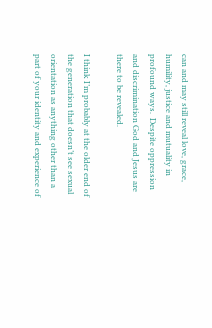can and may still reveal love, grace, humility, justice and mutuality in profound ways.  Despite oppression and discrimination God and Jesus are there to be revealed.

I think I’m probably at the older end of the generation that doesn’t see sexual orientation as anything other than a part of your identity and experience of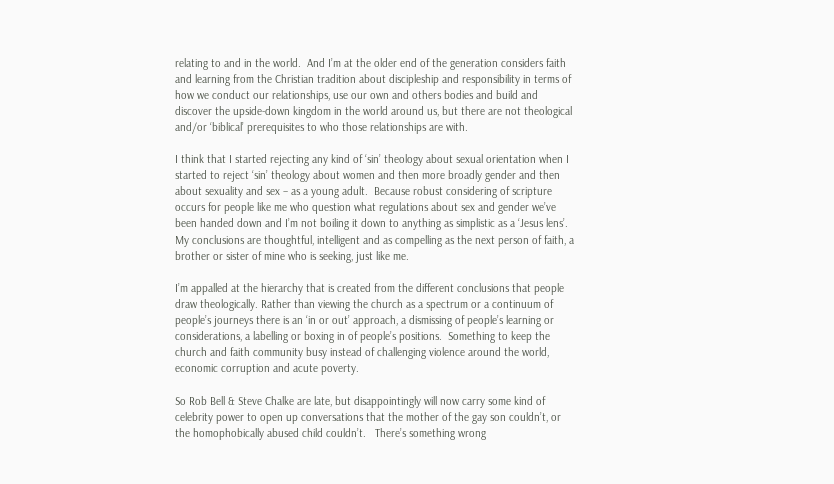relating to and in the world.  And I’m at the older end of the generation considers faith and learning from the Christian tradition about discipleship and responsibility in terms of how we conduct our relationships, use our own and others bodies and build and discover the upside-down kingdom in the world around us, but there are not theological and/or ‘biblical’ prerequisites to who those relationships are with.

I think that I started rejecting any kind of ‘sin’ theology about sexual orientation when I started to reject ‘sin’ theology about women and then more broadly gender and then about sexuality and sex – as a young adult.  Because robust considering of scripture occurs for people like me who question what regulations about sex and gender we’ve been handed down and I’m not boiling it down to anything as simplistic as a ‘Jesus lens’.  My conclusions are thoughtful, intelligent and as compelling as the next person of faith, a brother or sister of mine who is seeking, just like me.

I’m appalled at the hierarchy that is created from the different conclusions that people draw theologically. Rather than viewing the church as a spectrum or a continuum of people’s journeys there is an ‘in or out’ approach, a dismissing of people’s learning or considerations, a labelling or boxing in of people’s positions.  Something to keep the church and faith community busy instead of challenging violence around the world, economic corruption and acute poverty.

So Rob Bell & Steve Chalke are late, but disappointingly will now carry some kind of celebrity power to open up conversations that the mother of the gay son couldn’t, or the homophobically abused child couldn’t.   There’s something wrong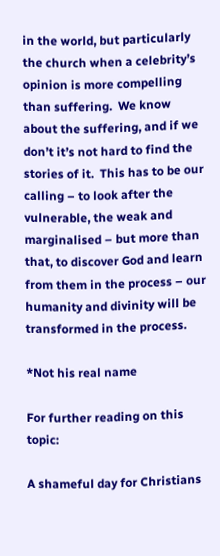in the world, but particularly the church when a celebrity’s opinion is more compelling than suffering.  We know about the suffering, and if we don’t it’s not hard to find the stories of it.  This has to be our calling – to look after the vulnerable, the weak and marginalised – but more than that, to discover God and learn from them in the process – our humanity and divinity will be transformed in the process.

*Not his real name

For further reading on this topic:

A shameful day for Christians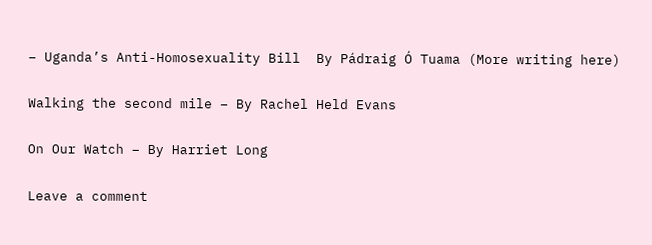– Uganda’s Anti-Homosexuality Bill  By Pádraig Ó Tuama (More writing here)

Walking the second mile – By Rachel Held Evans

On Our Watch – By Harriet Long

Leave a comment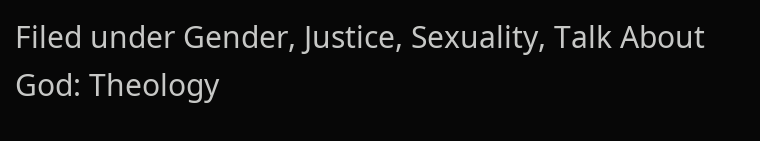Filed under Gender, Justice, Sexuality, Talk About God: Theology